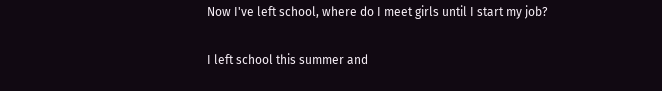Now I've left school, where do I meet girls until I start my job?

I left school this summer and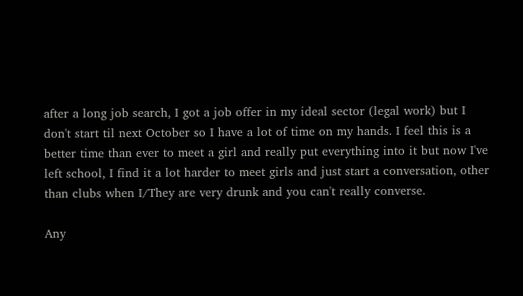after a long job search, I got a job offer in my ideal sector (legal work) but I don't start til next October so I have a lot of time on my hands. I feel this is a better time than ever to meet a girl and really put everything into it but now I've left school, I find it a lot harder to meet girls and just start a conversation, other than clubs when I/They are very drunk and you can't really converse.

Any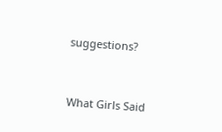suggestions?



What Girls Said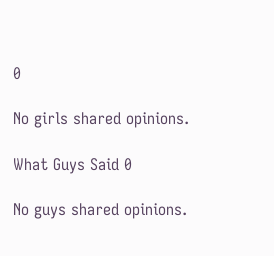0

No girls shared opinions.

What Guys Said 0

No guys shared opinions.